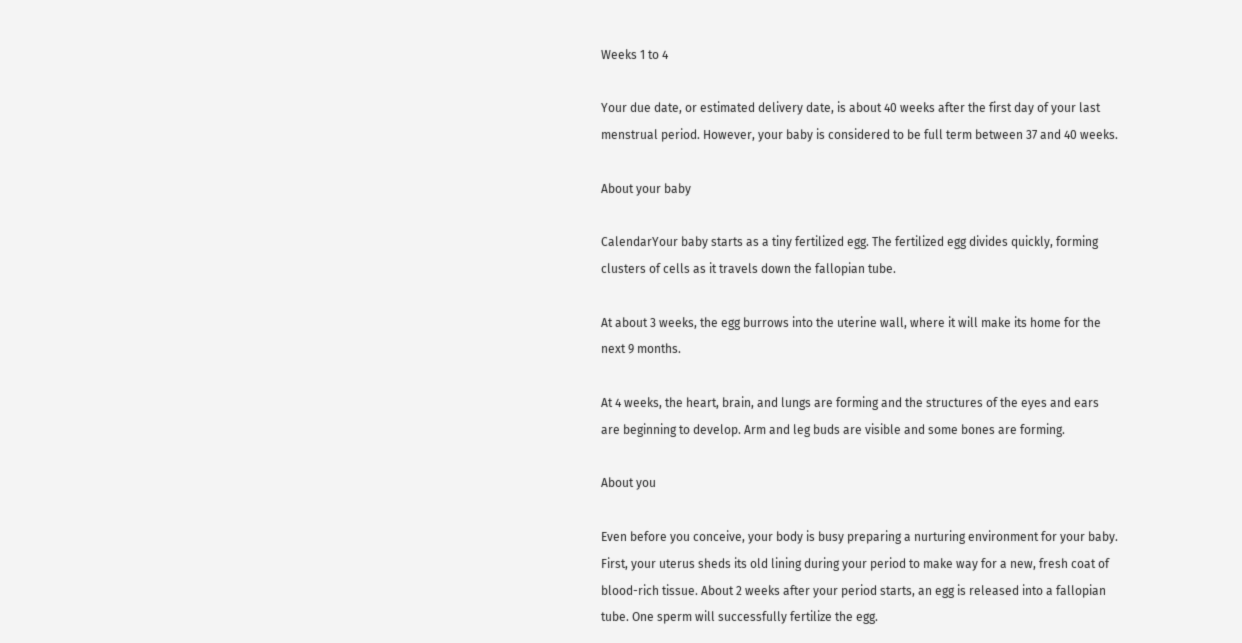Weeks 1 to 4

Your due date, or estimated delivery date, is about 40 weeks after the first day of your last menstrual period. However, your baby is considered to be full term between 37 and 40 weeks.

About your baby

CalendarYour baby starts as a tiny fertilized egg. The fertilized egg divides quickly, forming clusters of cells as it travels down the fallopian tube.

At about 3 weeks, the egg burrows into the uterine wall, where it will make its home for the next 9 months.

At 4 weeks, the heart, brain, and lungs are forming and the structures of the eyes and ears are beginning to develop. Arm and leg buds are visible and some bones are forming.

About you

Even before you conceive, your body is busy preparing a nurturing environment for your baby. First, your uterus sheds its old lining during your period to make way for a new, fresh coat of blood-rich tissue. About 2 weeks after your period starts, an egg is released into a fallopian tube. One sperm will successfully fertilize the egg.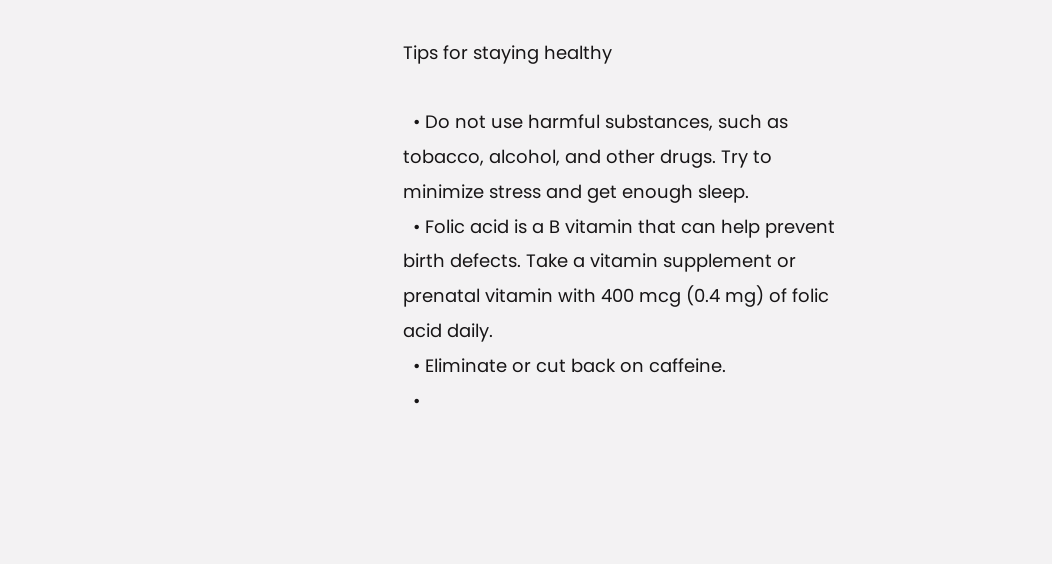Tips for staying healthy

  • Do not use harmful substances, such as tobacco, alcohol, and other drugs. Try to minimize stress and get enough sleep.
  • Folic acid is a B vitamin that can help prevent birth defects. Take a vitamin supplement or prenatal vitamin with 400 mcg (0.4 mg) of folic acid daily.
  • Eliminate or cut back on caffeine.
  •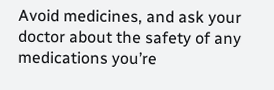Avoid medicines, and ask your doctor about the safety of any medications you’re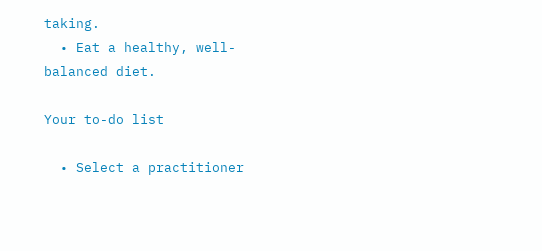taking.
  • Eat a healthy, well-balanced diet.

Your to-do list

  • Select a practitioner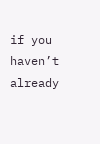if you haven’t already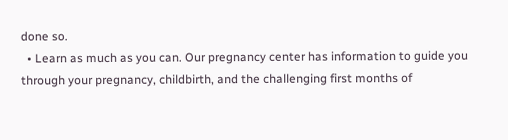done so.
  • Learn as much as you can. Our pregnancy center has information to guide you through your pregnancy, childbirth, and the challenging first months of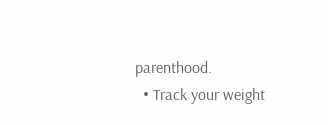parenthood.
  • Track your weight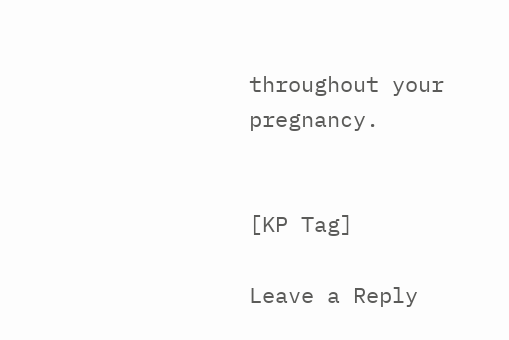throughout your pregnancy.


[KP Tag]

Leave a Reply